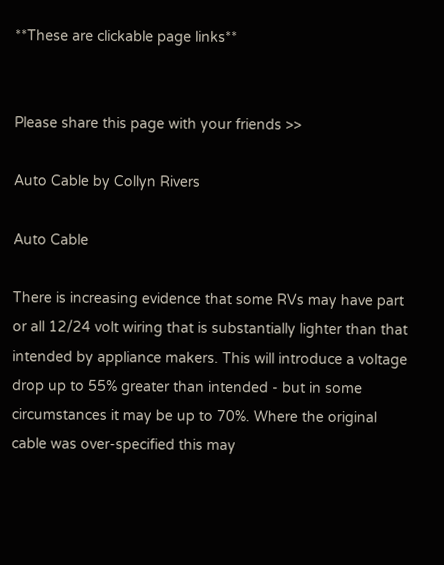**These are clickable page links**


Please share this page with your friends >>

Auto Cable by Collyn Rivers

Auto Cable

There is increasing evidence that some RVs may have part or all 12/24 volt wiring that is substantially lighter than that intended by appliance makers. This will introduce a voltage drop up to 55% greater than intended - but in some circumstances it may be up to 70%. Where the original cable was over-specified this may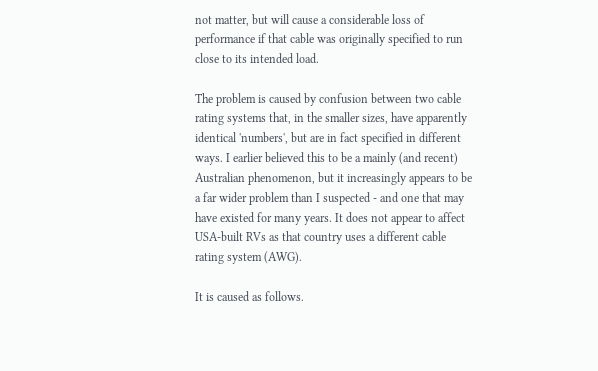not matter, but will cause a considerable loss of performance if that cable was originally specified to run close to its intended load.

The problem is caused by confusion between two cable rating systems that, in the smaller sizes, have apparently identical 'numbers', but are in fact specified in different ways. I earlier believed this to be a mainly (and recent) Australian phenomenon, but it increasingly appears to be a far wider problem than I suspected - and one that may have existed for many years. It does not appear to affect USA-built RVs as that country uses a different cable rating system (AWG).

It is caused as follows.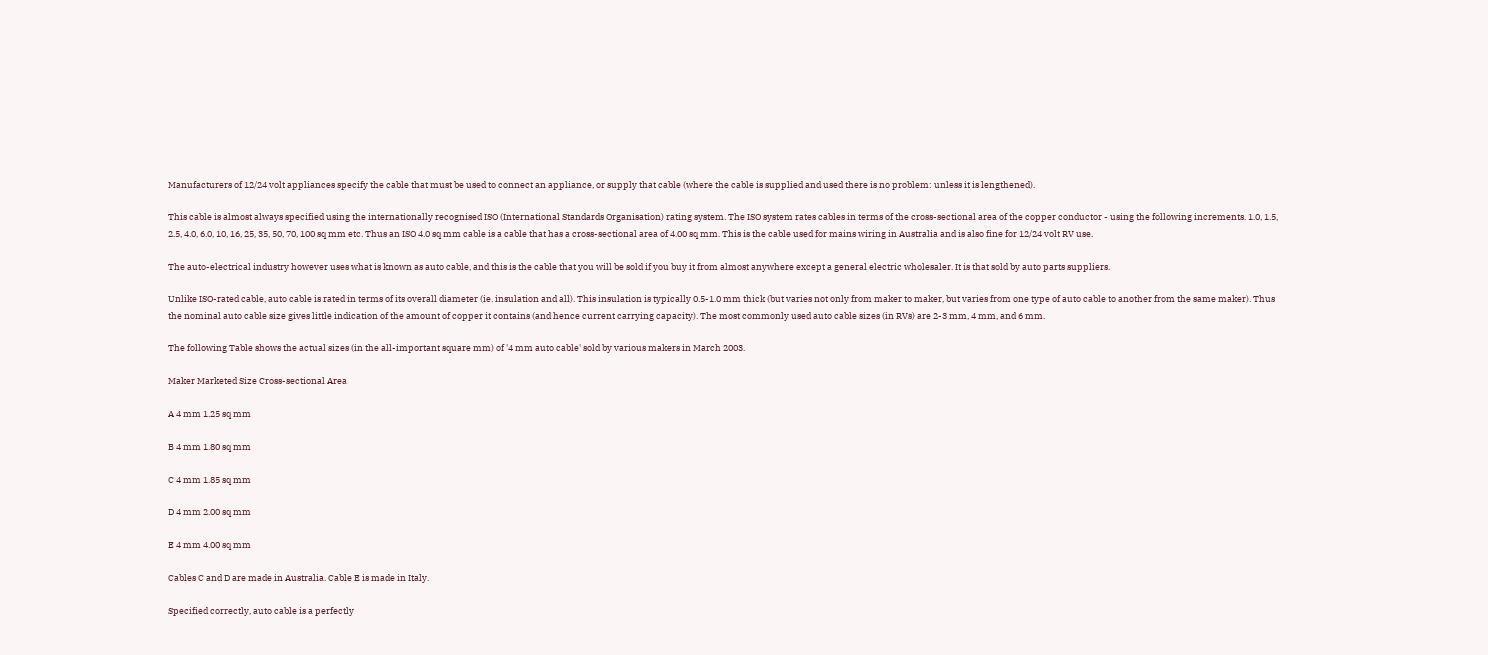Manufacturers of 12/24 volt appliances specify the cable that must be used to connect an appliance, or supply that cable (where the cable is supplied and used there is no problem: unless it is lengthened).

This cable is almost always specified using the internationally recognised ISO (International Standards Organisation) rating system. The ISO system rates cables in terms of the cross-sectional area of the copper conductor - using the following increments. 1.0, 1.5, 2.5, 4.0, 6.0, 10, 16, 25, 35, 50, 70, 100 sq mm etc. Thus an ISO 4.0 sq mm cable is a cable that has a cross-sectional area of 4.00 sq mm. This is the cable used for mains wiring in Australia and is also fine for 12/24 volt RV use.

The auto-electrical industry however uses what is known as auto cable, and this is the cable that you will be sold if you buy it from almost anywhere except a general electric wholesaler. It is that sold by auto parts suppliers.

Unlike ISO-rated cable, auto cable is rated in terms of its overall diameter (ie. insulation and all). This insulation is typically 0.5-1.0 mm thick (but varies not only from maker to maker, but varies from one type of auto cable to another from the same maker). Thus the nominal auto cable size gives little indication of the amount of copper it contains (and hence current carrying capacity). The most commonly used auto cable sizes (in RVs) are 2-3 mm, 4 mm, and 6 mm.

The following Table shows the actual sizes (in the all-important square mm) of '4 mm auto cable' sold by various makers in March 2003.

Maker Marketed Size Cross-sectional Area

A 4 mm 1.25 sq mm

B 4 mm 1.80 sq mm

C 4 mm 1.85 sq mm

D 4 mm 2.00 sq mm

E 4 mm 4.00 sq mm

Cables C and D are made in Australia. Cable E is made in Italy.

Specified correctly, auto cable is a perfectly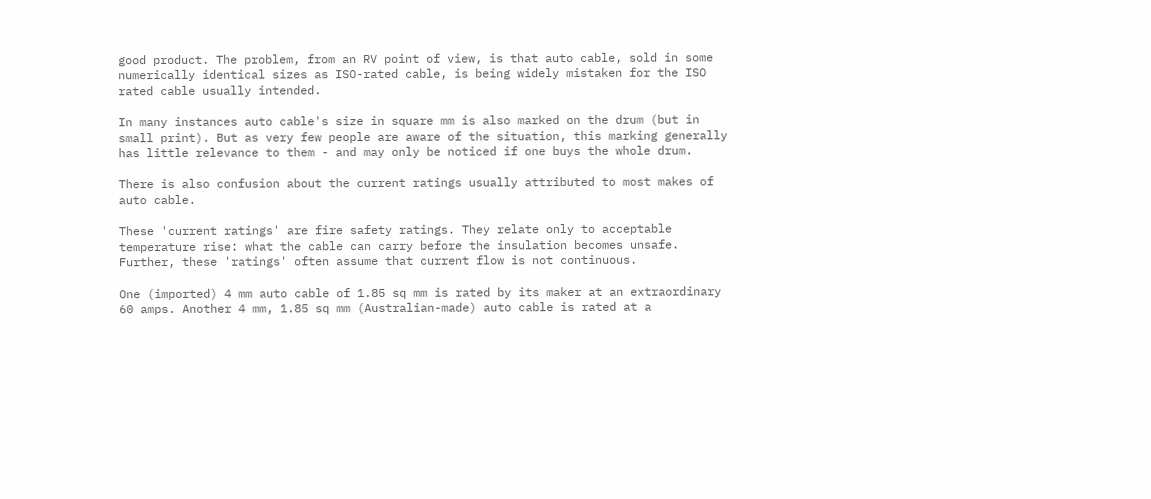good product. The problem, from an RV point of view, is that auto cable, sold in some numerically identical sizes as ISO-rated cable, is being widely mistaken for the ISO rated cable usually intended.

In many instances auto cable's size in square mm is also marked on the drum (but in small print). But as very few people are aware of the situation, this marking generally has little relevance to them - and may only be noticed if one buys the whole drum.

There is also confusion about the current ratings usually attributed to most makes of auto cable.

These 'current ratings' are fire safety ratings. They relate only to acceptable temperature rise: what the cable can carry before the insulation becomes unsafe. Further, these 'ratings' often assume that current flow is not continuous.

One (imported) 4 mm auto cable of 1.85 sq mm is rated by its maker at an extraordinary 60 amps. Another 4 mm, 1.85 sq mm (Australian-made) auto cable is rated at a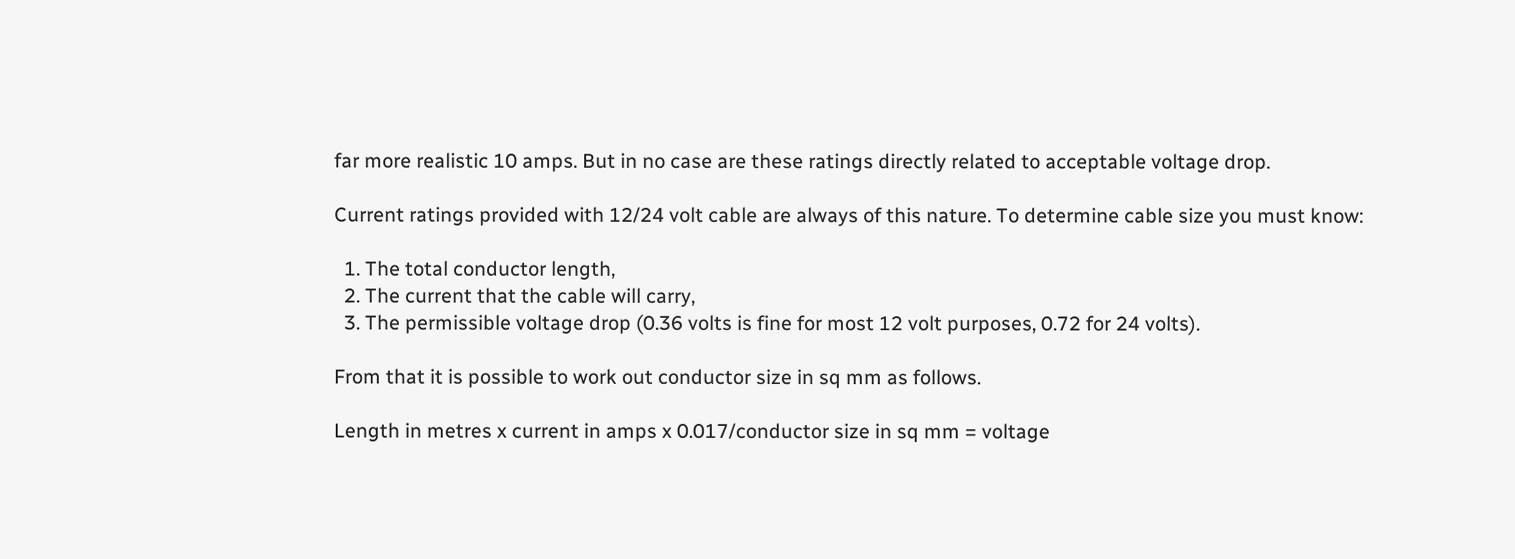far more realistic 10 amps. But in no case are these ratings directly related to acceptable voltage drop.

Current ratings provided with 12/24 volt cable are always of this nature. To determine cable size you must know:

  1. The total conductor length,
  2. The current that the cable will carry,
  3. The permissible voltage drop (0.36 volts is fine for most 12 volt purposes, 0.72 for 24 volts).

From that it is possible to work out conductor size in sq mm as follows.

Length in metres x current in amps x 0.017/conductor size in sq mm = voltage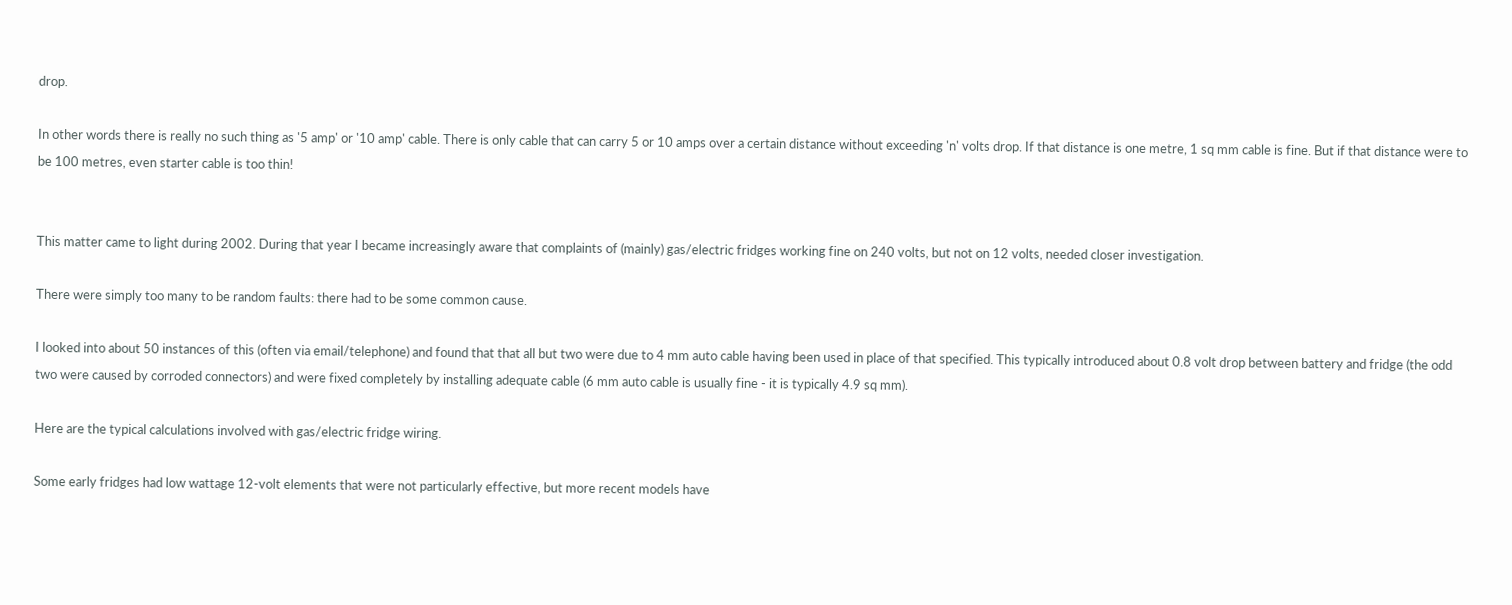drop.

In other words there is really no such thing as '5 amp' or '10 amp' cable. There is only cable that can carry 5 or 10 amps over a certain distance without exceeding 'n' volts drop. If that distance is one metre, 1 sq mm cable is fine. But if that distance were to be 100 metres, even starter cable is too thin!


This matter came to light during 2002. During that year I became increasingly aware that complaints of (mainly) gas/electric fridges working fine on 240 volts, but not on 12 volts, needed closer investigation.

There were simply too many to be random faults: there had to be some common cause.

I looked into about 50 instances of this (often via email/telephone) and found that that all but two were due to 4 mm auto cable having been used in place of that specified. This typically introduced about 0.8 volt drop between battery and fridge (the odd two were caused by corroded connectors) and were fixed completely by installing adequate cable (6 mm auto cable is usually fine - it is typically 4.9 sq mm).

Here are the typical calculations involved with gas/electric fridge wiring.

Some early fridges had low wattage 12-volt elements that were not particularly effective, but more recent models have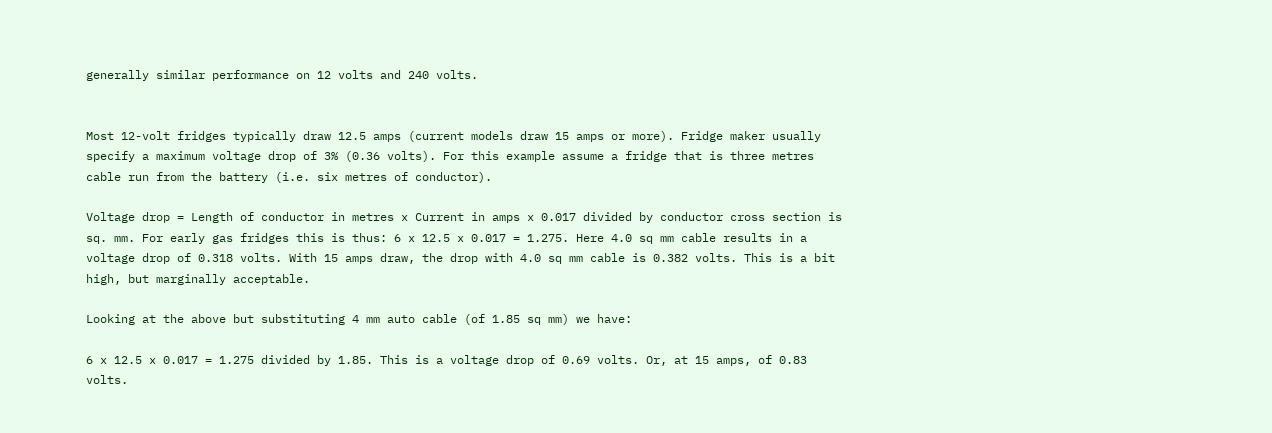generally similar performance on 12 volts and 240 volts.


Most 12-volt fridges typically draw 12.5 amps (current models draw 15 amps or more). Fridge maker usually specify a maximum voltage drop of 3% (0.36 volts). For this example assume a fridge that is three metres cable run from the battery (i.e. six metres of conductor).

Voltage drop = Length of conductor in metres x Current in amps x 0.017 divided by conductor cross section is sq. mm. For early gas fridges this is thus: 6 x 12.5 x 0.017 = 1.275. Here 4.0 sq mm cable results in a voltage drop of 0.318 volts. With 15 amps draw, the drop with 4.0 sq mm cable is 0.382 volts. This is a bit high, but marginally acceptable.

Looking at the above but substituting 4 mm auto cable (of 1.85 sq mm) we have:

6 x 12.5 x 0.017 = 1.275 divided by 1.85. This is a voltage drop of 0.69 volts. Or, at 15 amps, of 0.83 volts.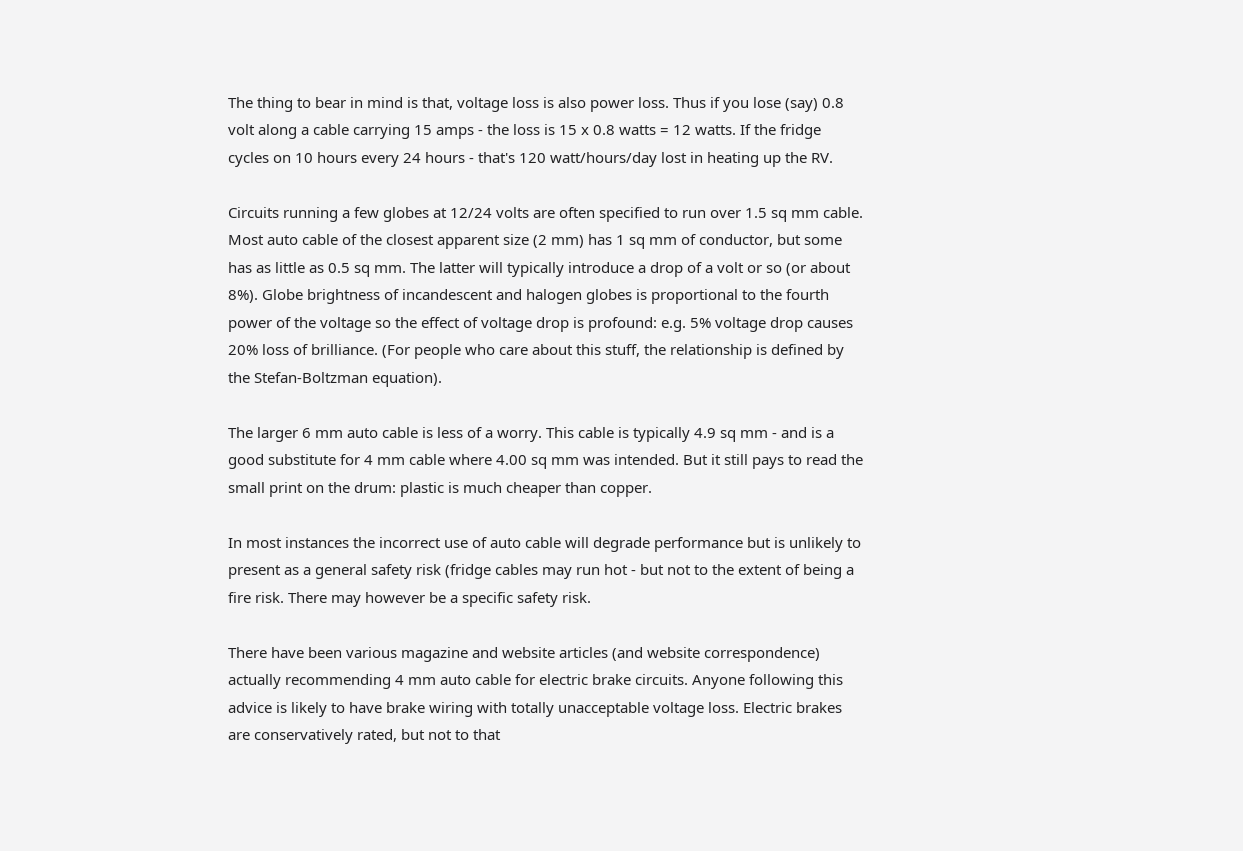The thing to bear in mind is that, voltage loss is also power loss. Thus if you lose (say) 0.8 volt along a cable carrying 15 amps - the loss is 15 x 0.8 watts = 12 watts. If the fridge cycles on 10 hours every 24 hours - that's 120 watt/hours/day lost in heating up the RV.

Circuits running a few globes at 12/24 volts are often specified to run over 1.5 sq mm cable. Most auto cable of the closest apparent size (2 mm) has 1 sq mm of conductor, but some has as little as 0.5 sq mm. The latter will typically introduce a drop of a volt or so (or about 8%). Globe brightness of incandescent and halogen globes is proportional to the fourth power of the voltage so the effect of voltage drop is profound: e.g. 5% voltage drop causes 20% loss of brilliance. (For people who care about this stuff, the relationship is defined by the Stefan-Boltzman equation).

The larger 6 mm auto cable is less of a worry. This cable is typically 4.9 sq mm - and is a good substitute for 4 mm cable where 4.00 sq mm was intended. But it still pays to read the small print on the drum: plastic is much cheaper than copper.

In most instances the incorrect use of auto cable will degrade performance but is unlikely to present as a general safety risk (fridge cables may run hot - but not to the extent of being a fire risk. There may however be a specific safety risk.

There have been various magazine and website articles (and website correspondence) actually recommending 4 mm auto cable for electric brake circuits. Anyone following this advice is likely to have brake wiring with totally unacceptable voltage loss. Electric brakes are conservatively rated, but not to that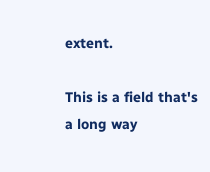extent.

This is a field that's a long way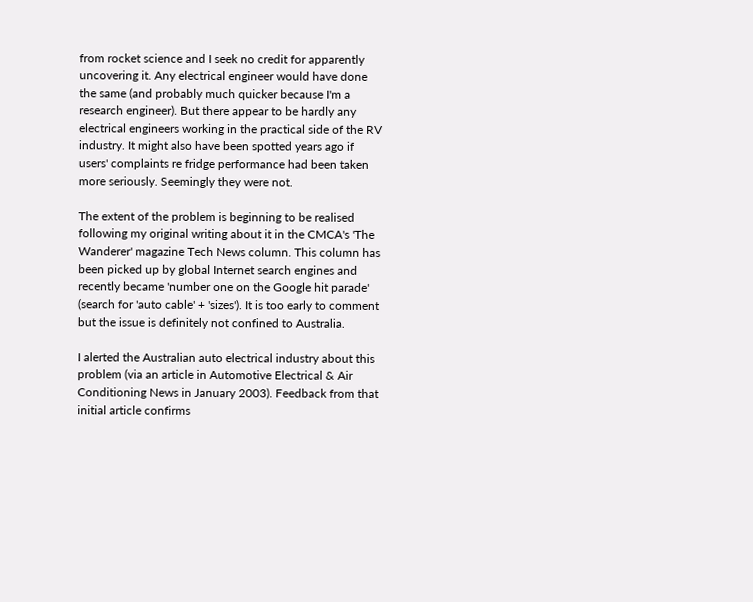from rocket science and I seek no credit for apparently uncovering it. Any electrical engineer would have done the same (and probably much quicker because I'm a research engineer). But there appear to be hardly any electrical engineers working in the practical side of the RV industry. It might also have been spotted years ago if users' complaints re fridge performance had been taken more seriously. Seemingly they were not.

The extent of the problem is beginning to be realised following my original writing about it in the CMCA's 'The Wanderer' magazine Tech News column. This column has been picked up by global Internet search engines and recently became 'number one on the Google hit parade' (search for 'auto cable' + 'sizes'). It is too early to comment but the issue is definitely not confined to Australia.

I alerted the Australian auto electrical industry about this problem (via an article in Automotive Electrical & Air Conditioning News in January 2003). Feedback from that initial article confirms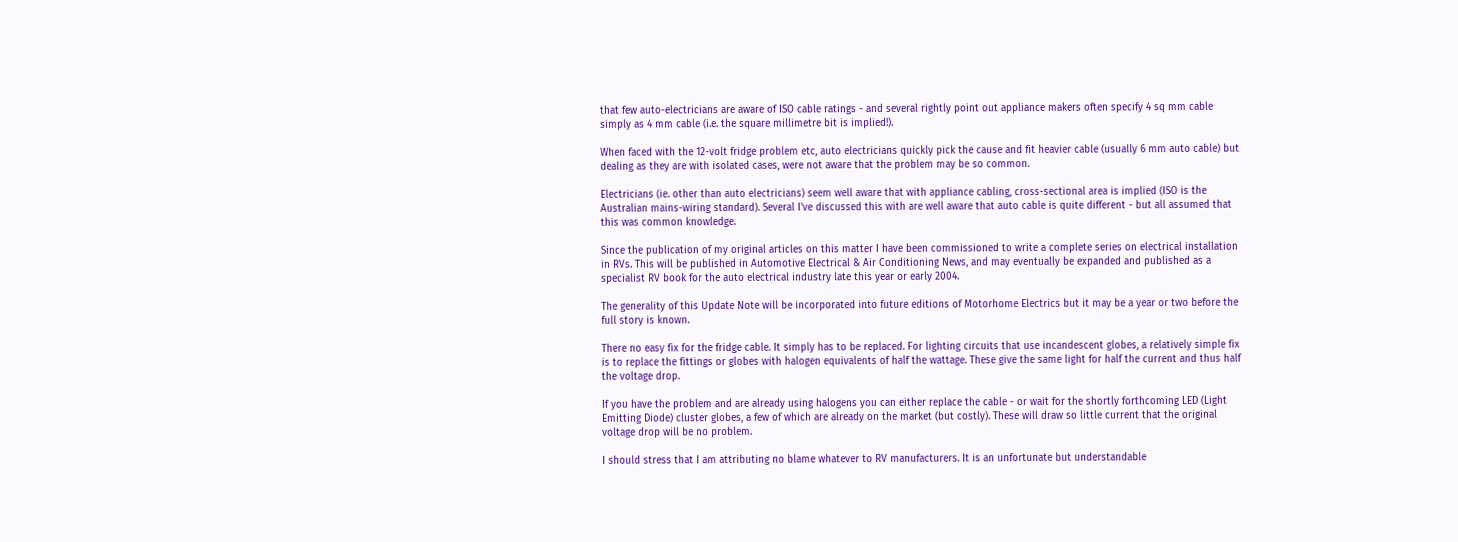that few auto-electricians are aware of ISO cable ratings - and several rightly point out appliance makers often specify 4 sq mm cable simply as 4 mm cable (i.e. the square millimetre bit is implied!).

When faced with the 12-volt fridge problem etc, auto electricians quickly pick the cause and fit heavier cable (usually 6 mm auto cable) but dealing as they are with isolated cases, were not aware that the problem may be so common.

Electricians (ie. other than auto electricians) seem well aware that with appliance cabling, cross-sectional area is implied (ISO is the Australian mains-wiring standard). Several I've discussed this with are well aware that auto cable is quite different - but all assumed that this was common knowledge.

Since the publication of my original articles on this matter I have been commissioned to write a complete series on electrical installation in RVs. This will be published in Automotive Electrical & Air Conditioning News, and may eventually be expanded and published as a specialist RV book for the auto electrical industry late this year or early 2004.

The generality of this Update Note will be incorporated into future editions of Motorhome Electrics but it may be a year or two before the full story is known.

There no easy fix for the fridge cable. It simply has to be replaced. For lighting circuits that use incandescent globes, a relatively simple fix is to replace the fittings or globes with halogen equivalents of half the wattage. These give the same light for half the current and thus half the voltage drop.

If you have the problem and are already using halogens you can either replace the cable - or wait for the shortly forthcoming LED (Light Emitting Diode) cluster globes, a few of which are already on the market (but costly). These will draw so little current that the original voltage drop will be no problem.

I should stress that I am attributing no blame whatever to RV manufacturers. It is an unfortunate but understandable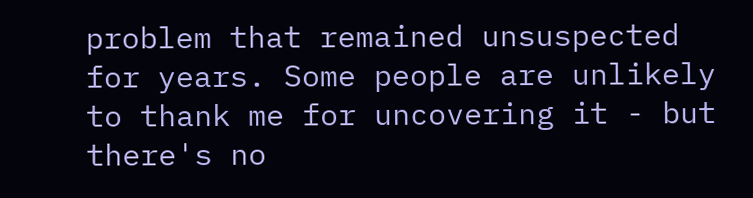problem that remained unsuspected for years. Some people are unlikely to thank me for uncovering it - but there's no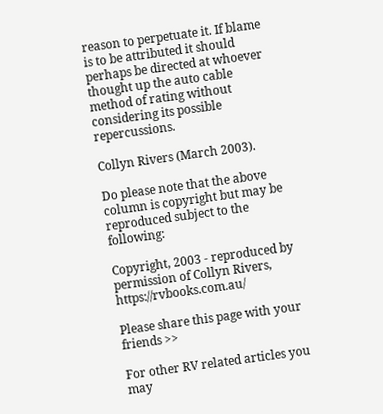reason to perpetuate it. If blame is to be attributed it should perhaps be directed at whoever thought up the auto cable method of rating without considering its possible repercussions.

Collyn Rivers (March 2003).

Do please note that the above column is copyright but may be reproduced subject to the following:

Copyright, 2003 - reproduced by permission of Collyn Rivers,  https://rvbooks.com.au/

Please share this page with your friends >>

For other RV related articles you may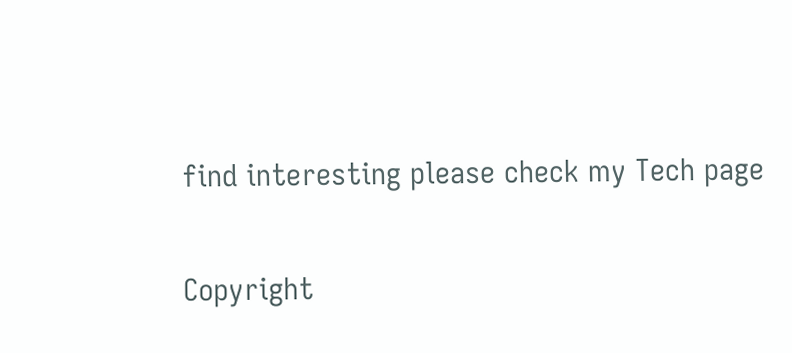find interesting please check my Tech page

Copyright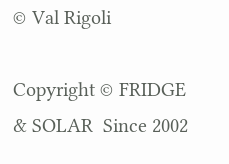© Val Rigoli

Copyright © FRIDGE & SOLAR  Since 2002